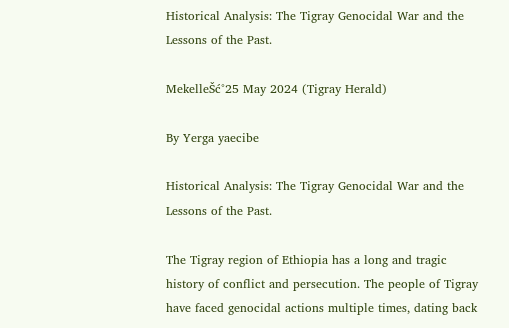Historical Analysis: The Tigray Genocidal War and the Lessons of the Past.

MekelleŠć°25 May 2024 (Tigray Herald)

By Yerga yaecibe

Historical Analysis: The Tigray Genocidal War and the Lessons of the Past.

The Tigray region of Ethiopia has a long and tragic history of conflict and persecution. The people of Tigray have faced genocidal actions multiple times, dating back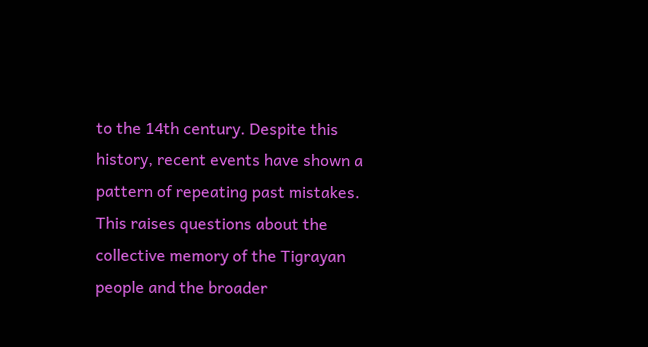to the 14th century. Despite this history, recent events have shown a pattern of repeating past mistakes. This raises questions about the collective memory of the Tigrayan people and the broader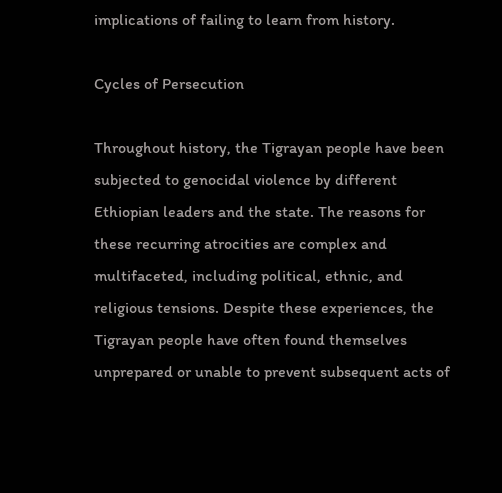implications of failing to learn from history.

Cycles of Persecution

Throughout history, the Tigrayan people have been subjected to genocidal violence by different Ethiopian leaders and the state. The reasons for these recurring atrocities are complex and multifaceted, including political, ethnic, and religious tensions. Despite these experiences, the Tigrayan people have often found themselves unprepared or unable to prevent subsequent acts of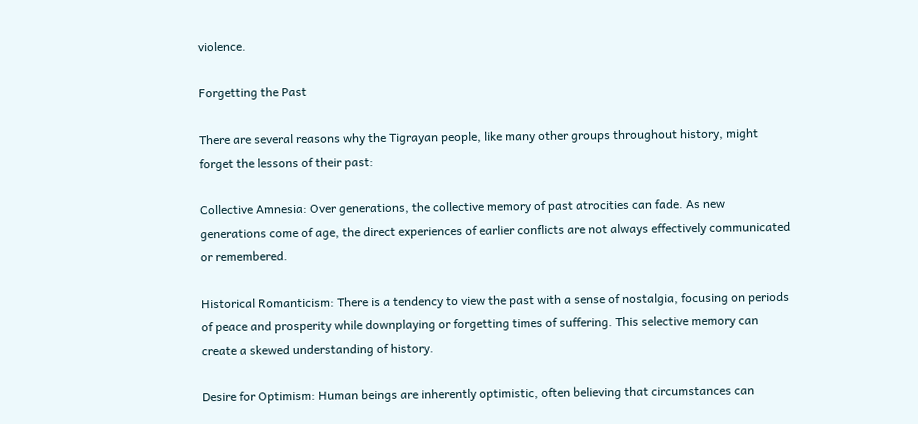violence.

Forgetting the Past

There are several reasons why the Tigrayan people, like many other groups throughout history, might forget the lessons of their past:

Collective Amnesia: Over generations, the collective memory of past atrocities can fade. As new generations come of age, the direct experiences of earlier conflicts are not always effectively communicated or remembered.

Historical Romanticism: There is a tendency to view the past with a sense of nostalgia, focusing on periods of peace and prosperity while downplaying or forgetting times of suffering. This selective memory can create a skewed understanding of history.

Desire for Optimism: Human beings are inherently optimistic, often believing that circumstances can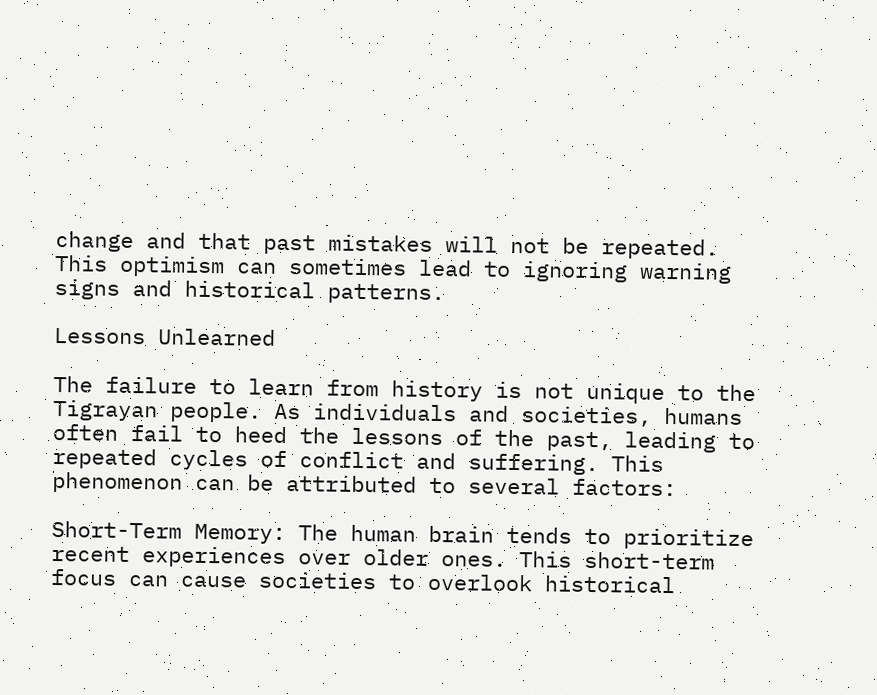change and that past mistakes will not be repeated. This optimism can sometimes lead to ignoring warning signs and historical patterns.

Lessons Unlearned

The failure to learn from history is not unique to the Tigrayan people. As individuals and societies, humans often fail to heed the lessons of the past, leading to repeated cycles of conflict and suffering. This phenomenon can be attributed to several factors:

Short-Term Memory: The human brain tends to prioritize recent experiences over older ones. This short-term focus can cause societies to overlook historical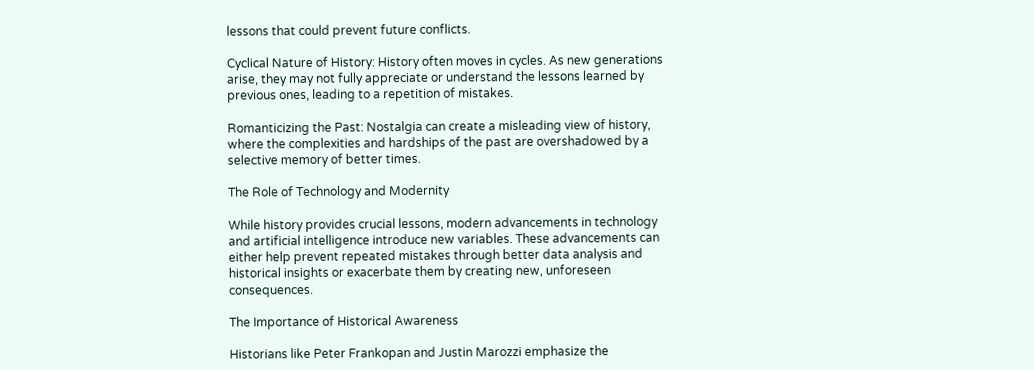lessons that could prevent future conflicts.

Cyclical Nature of History: History often moves in cycles. As new generations arise, they may not fully appreciate or understand the lessons learned by previous ones, leading to a repetition of mistakes.

Romanticizing the Past: Nostalgia can create a misleading view of history, where the complexities and hardships of the past are overshadowed by a selective memory of better times.

The Role of Technology and Modernity

While history provides crucial lessons, modern advancements in technology and artificial intelligence introduce new variables. These advancements can either help prevent repeated mistakes through better data analysis and historical insights or exacerbate them by creating new, unforeseen consequences.

The Importance of Historical Awareness

Historians like Peter Frankopan and Justin Marozzi emphasize the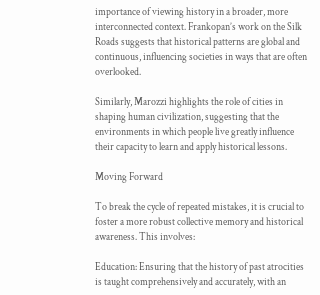importance of viewing history in a broader, more interconnected context. Frankopan’s work on the Silk Roads suggests that historical patterns are global and continuous, influencing societies in ways that are often overlooked.

Similarly, Marozzi highlights the role of cities in shaping human civilization, suggesting that the environments in which people live greatly influence their capacity to learn and apply historical lessons.

Moving Forward

To break the cycle of repeated mistakes, it is crucial to foster a more robust collective memory and historical awareness. This involves:

Education: Ensuring that the history of past atrocities is taught comprehensively and accurately, with an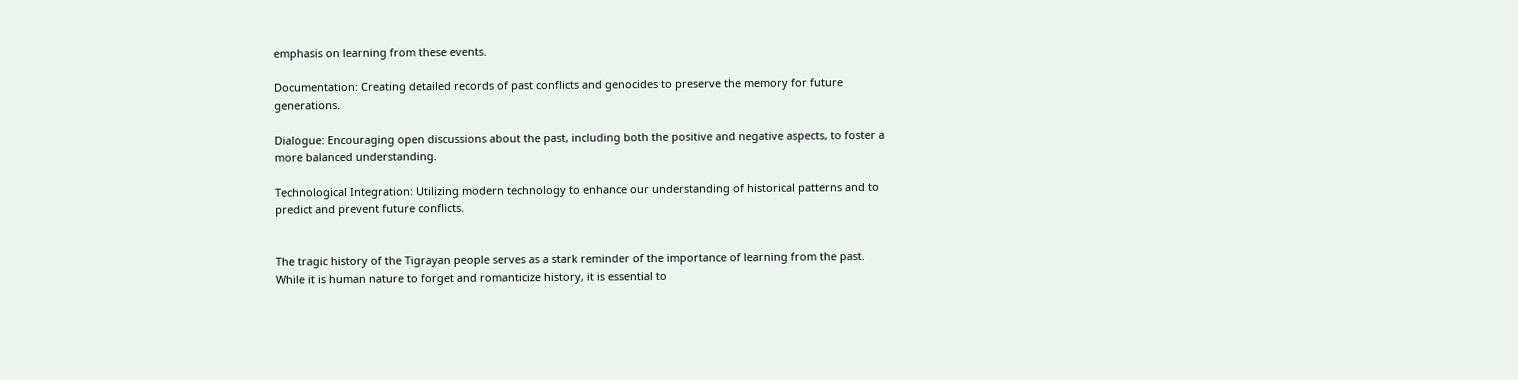emphasis on learning from these events.

Documentation: Creating detailed records of past conflicts and genocides to preserve the memory for future generations.

Dialogue: Encouraging open discussions about the past, including both the positive and negative aspects, to foster a more balanced understanding.

Technological Integration: Utilizing modern technology to enhance our understanding of historical patterns and to predict and prevent future conflicts.


The tragic history of the Tigrayan people serves as a stark reminder of the importance of learning from the past. While it is human nature to forget and romanticize history, it is essential to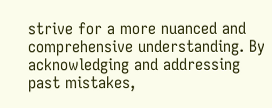strive for a more nuanced and comprehensive understanding. By acknowledging and addressing past mistakes,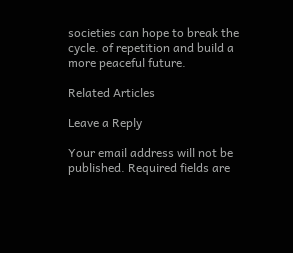societies can hope to break the cycle. of repetition and build a more peaceful future.

Related Articles

Leave a Reply

Your email address will not be published. Required fields are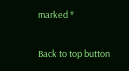marked *

Back to top button